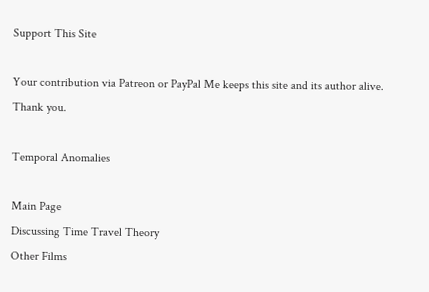Support This Site

Your contribution via Patreon or PayPal Me keeps this site and its author alive.
Thank you.

Temporal Anomalies

Main Page
Discussing Time Travel Theory
Other Films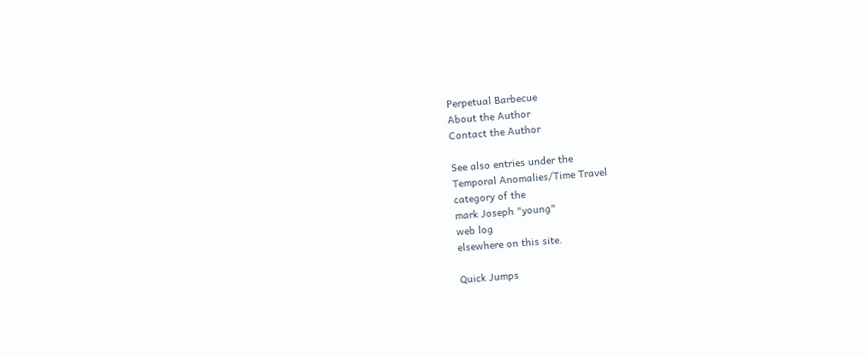Perpetual Barbecue
About the Author
Contact the Author

See also entries under the
Temporal Anomalies/Time Travel
category of the
mark Joseph "young"
web log
elsewhere on this site.

Quick Jumps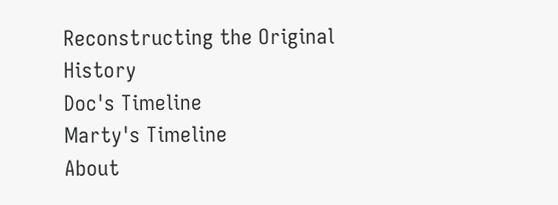Reconstructing the Original History
Doc's Timeline
Marty's Timeline
About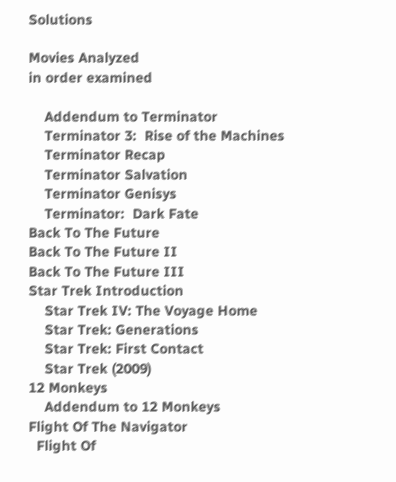Solutions

Movies Analyzed
in order examined

    Addendum to Terminator
    Terminator 3:  Rise of the Machines
    Terminator Recap
    Terminator Salvation
    Terminator Genisys
    Terminator:  Dark Fate
Back To The Future
Back To The Future II
Back To The Future III
Star Trek Introduction
    Star Trek IV: The Voyage Home
    Star Trek: Generations
    Star Trek: First Contact
    Star Trek (2009)
12 Monkeys
    Addendum to 12 Monkeys
Flight Of The Navigator
  Flight Of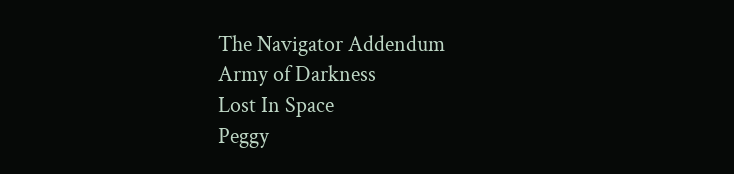The Navigator Addendum
Army of Darkness
Lost In Space
Peggy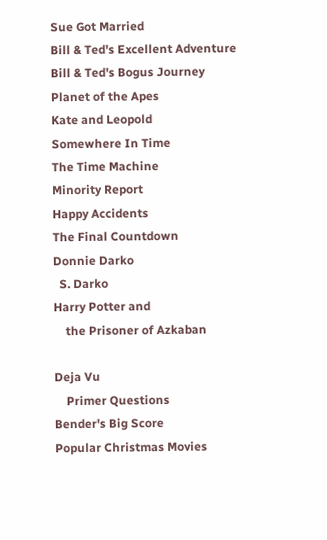Sue Got Married
Bill & Ted's Excellent Adventure
Bill & Ted's Bogus Journey
Planet of the Apes
Kate and Leopold
Somewhere In Time
The Time Machine
Minority Report
Happy Accidents
The Final Countdown
Donnie Darko
  S. Darko
Harry Potter and
    the Prisoner of Azkaban

Deja Vu
    Primer Questions
Bender's Big Score
Popular Christmas Movies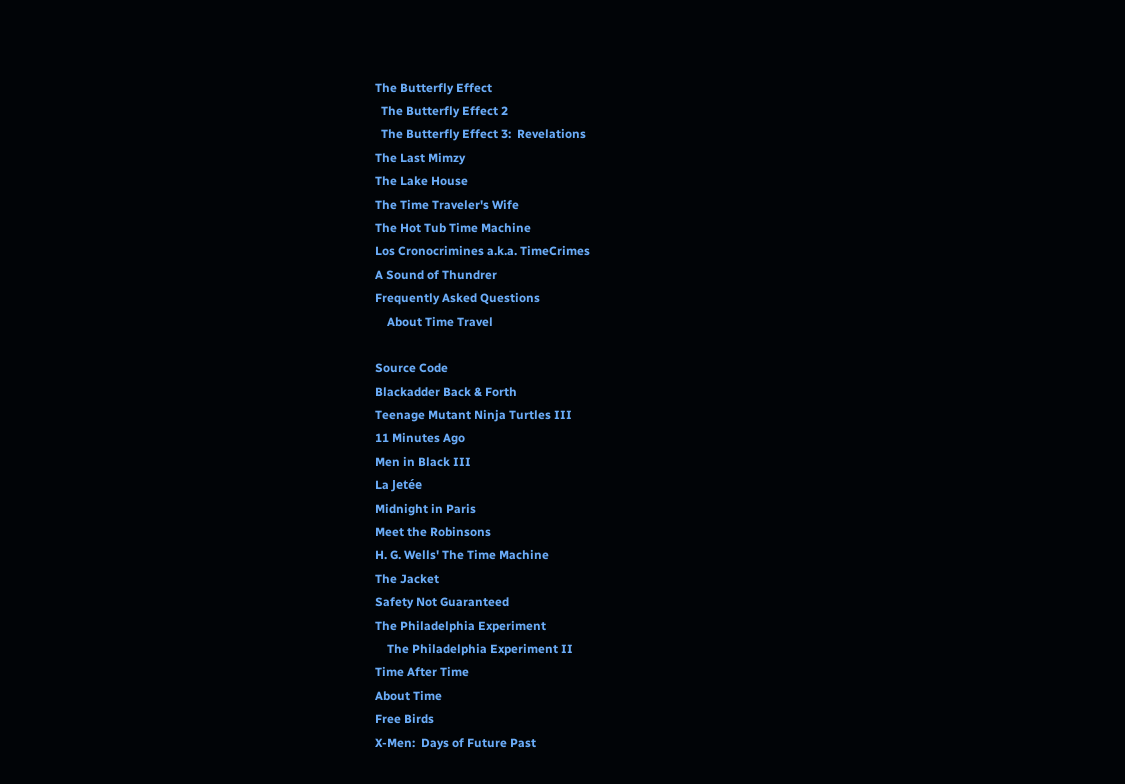The Butterfly Effect
  The Butterfly Effect 2
  The Butterfly Effect 3:  Revelations
The Last Mimzy
The Lake House
The Time Traveler's Wife
The Hot Tub Time Machine
Los Cronocrimines a.k.a. TimeCrimes
A Sound of Thundrer
Frequently Asked Questions
    About Time Travel

Source Code
Blackadder Back & Forth
Teenage Mutant Ninja Turtles III
11 Minutes Ago
Men in Black III
La Jetée
Midnight in Paris
Meet the Robinsons
H. G. Wells' The Time Machine
The Jacket
Safety Not Guaranteed
The Philadelphia Experiment
    The Philadelphia Experiment II
Time After Time
About Time
Free Birds
X-Men:  Days of Future Past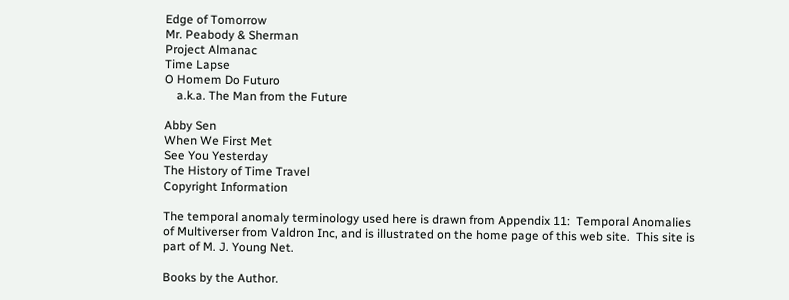Edge of Tomorrow
Mr. Peabody & Sherman
Project Almanac
Time Lapse
O Homem Do Futuro
    a.k.a. The Man from the Future

Abby Sen
When We First Met
See You Yesterday
The History of Time Travel
Copyright Information

The temporal anomaly terminology used here is drawn from Appendix 11:  Temporal Anomalies of Multiverser from Valdron Inc, and is illustrated on the home page of this web site.  This site is part of M. J. Young Net.

Books by the Author.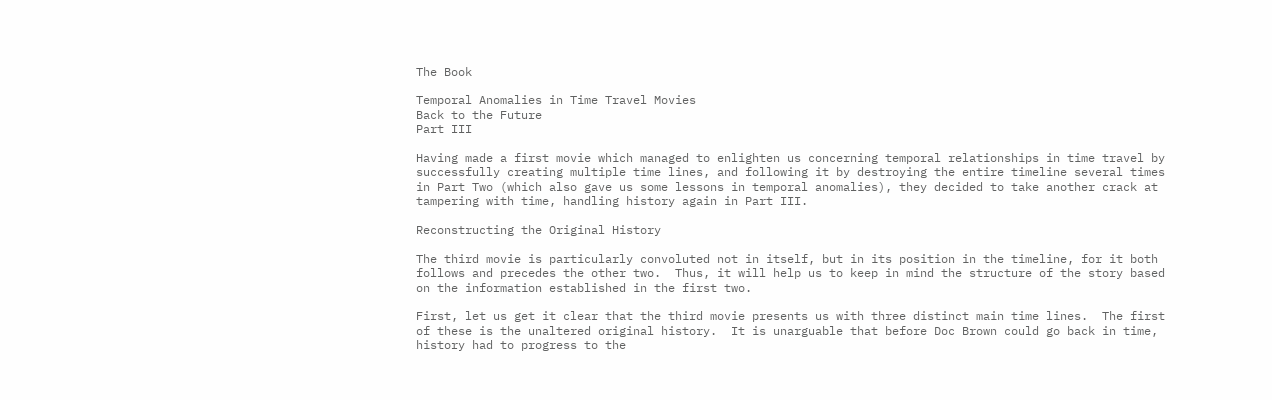The Book

Temporal Anomalies in Time Travel Movies
Back to the Future
Part III

Having made a first movie which managed to enlighten us concerning temporal relationships in time travel by successfully creating multiple time lines, and following it by destroying the entire timeline several times in Part Two (which also gave us some lessons in temporal anomalies), they decided to take another crack at tampering with time, handling history again in Part III.

Reconstructing the Original History

The third movie is particularly convoluted not in itself, but in its position in the timeline, for it both follows and precedes the other two.  Thus, it will help us to keep in mind the structure of the story based on the information established in the first two.

First, let us get it clear that the third movie presents us with three distinct main time lines.  The first of these is the unaltered original history.  It is unarguable that before Doc Brown could go back in time, history had to progress to the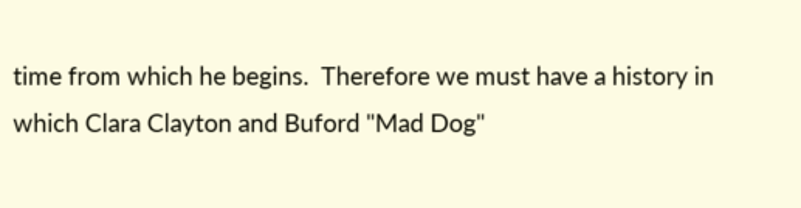time from which he begins.  Therefore we must have a history in which Clara Clayton and Buford "Mad Dog"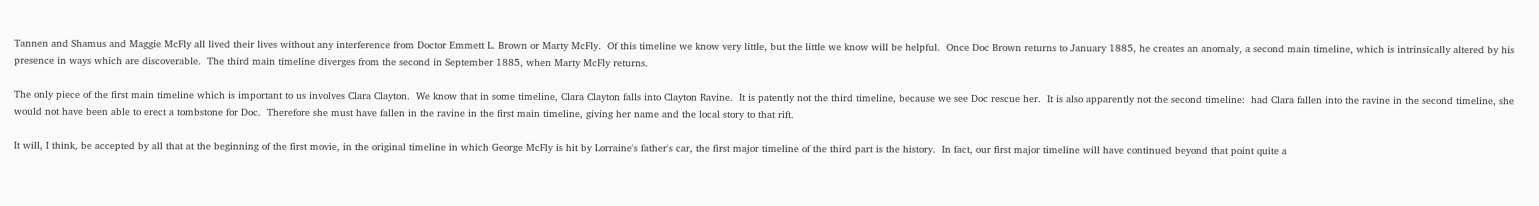Tannen and Shamus and Maggie McFly all lived their lives without any interference from Doctor Emmett L. Brown or Marty McFly.  Of this timeline we know very little, but the little we know will be helpful.  Once Doc Brown returns to January 1885, he creates an anomaly, a second main timeline, which is intrinsically altered by his presence in ways which are discoverable.  The third main timeline diverges from the second in September 1885, when Marty McFly returns.

The only piece of the first main timeline which is important to us involves Clara Clayton.  We know that in some timeline, Clara Clayton falls into Clayton Ravine.  It is patently not the third timeline, because we see Doc rescue her.  It is also apparently not the second timeline:  had Clara fallen into the ravine in the second timeline, she would not have been able to erect a tombstone for Doc.  Therefore she must have fallen in the ravine in the first main timeline, giving her name and the local story to that rift.

It will, I think, be accepted by all that at the beginning of the first movie, in the original timeline in which George McFly is hit by Lorraine's father's car, the first major timeline of the third part is the history.  In fact, our first major timeline will have continued beyond that point quite a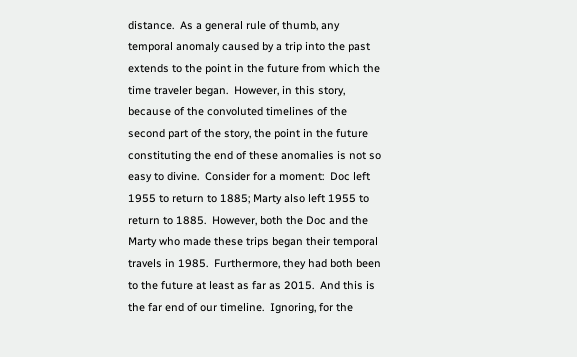distance.  As a general rule of thumb, any temporal anomaly caused by a trip into the past extends to the point in the future from which the time traveler began.  However, in this story, because of the convoluted timelines of the second part of the story, the point in the future constituting the end of these anomalies is not so easy to divine.  Consider for a moment:  Doc left 1955 to return to 1885; Marty also left 1955 to return to 1885.  However, both the Doc and the Marty who made these trips began their temporal travels in 1985.  Furthermore, they had both been to the future at least as far as 2015.  And this is the far end of our timeline.  Ignoring, for the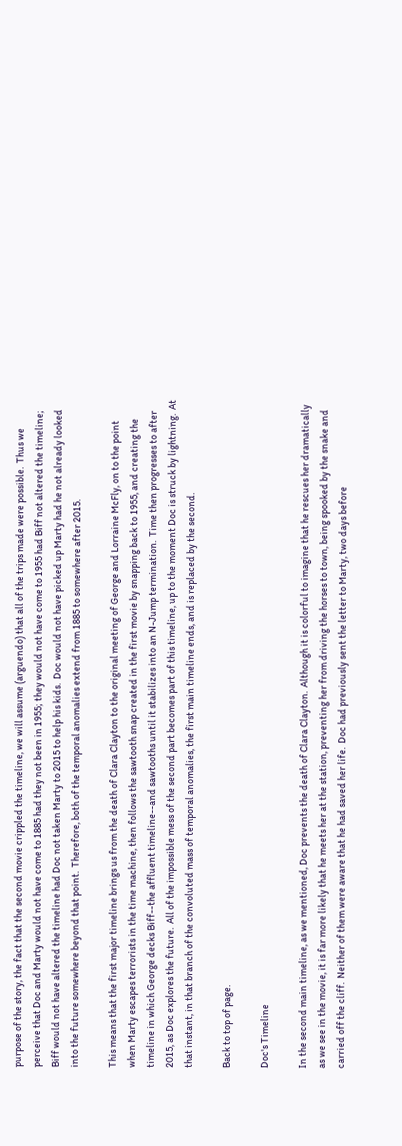purpose of the story, the fact that the second movie crippled the timeline, we will assume (arguendo) that all of the trips made were possible.  Thus we perceive that Doc and Marty would not have come to 1885 had they not been in 1955; they would not have come to 1955 had Biff not altered the timeline; Biff would not have altered the timeline had Doc not taken Marty to 2015 to help his kids.  Doc would not have picked up Marty had he not already looked into the future somewhere beyond that point.  Therefore, both of the temporal anomalies extend from 1885 to somewhere after 2015.

This means that the first major timeline brings us from the death of Clara Clayton to the original meeting of George and Lorraine McFly, on to the point when Marty escapes terrorists in the time machine, then follows the sawtooth snap created in the first movie by snapping back to 1955, and creating the timeline in which George decks Biff--the affluent timeline--and sawtooths until it stabilizes into an N-Jump termination.  Time then progresses to after 2015, as Doc explores the future.  All of the impossible mess of the second part becomes part of this timeline, up to the moment Doc is struck by lightning.  At that instant, in that branch of the convoluted mass of temporal anomalies, the first main timeline ends, and is replaced by the second.

Back to top of page.

Doc's Timeline

In the second main timeline, as we mentioned, Doc prevents the death of Clara Clayton.  Although it is colorful to imagine that he rescues her dramatically as we see in the movie, it is far more likely that he meets her at the station, preventing her from driving the horses to town, being spooked by the snake and carried off the cliff.  Neither of them were aware that he had saved her life.  Doc had previously sent the letter to Marty, two days before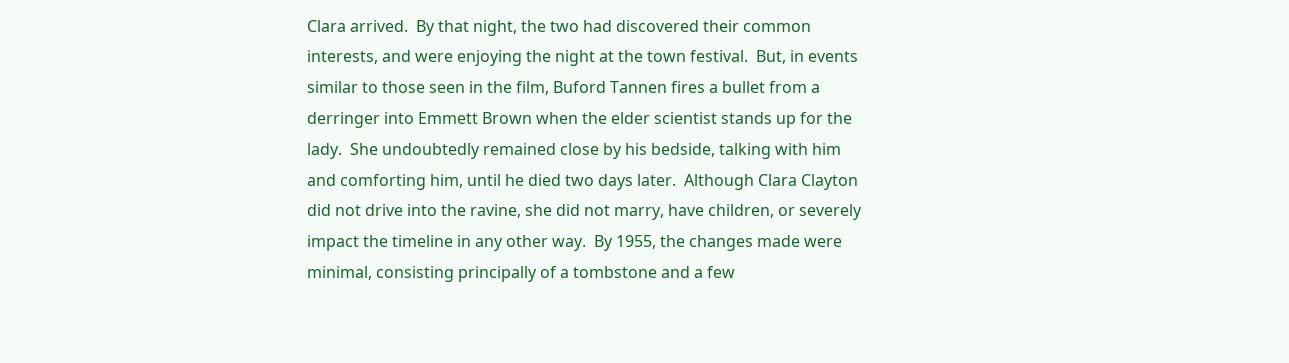Clara arrived.  By that night, the two had discovered their common interests, and were enjoying the night at the town festival.  But, in events similar to those seen in the film, Buford Tannen fires a bullet from a derringer into Emmett Brown when the elder scientist stands up for the lady.  She undoubtedly remained close by his bedside, talking with him and comforting him, until he died two days later.  Although Clara Clayton did not drive into the ravine, she did not marry, have children, or severely impact the timeline in any other way.  By 1955, the changes made were minimal, consisting principally of a tombstone and a few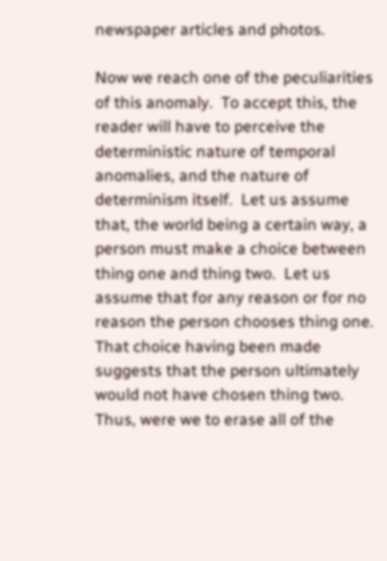newspaper articles and photos.

Now we reach one of the peculiarities of this anomaly.  To accept this, the reader will have to perceive the deterministic nature of temporal anomalies, and the nature of determinism itself.  Let us assume that, the world being a certain way, a person must make a choice between thing one and thing two.  Let us assume that for any reason or for no reason the person chooses thing one.  That choice having been made suggests that the person ultimately would not have chosen thing two.  Thus, were we to erase all of the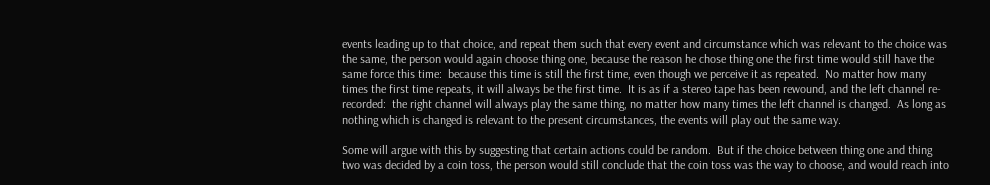events leading up to that choice, and repeat them such that every event and circumstance which was relevant to the choice was the same, the person would again choose thing one, because the reason he chose thing one the first time would still have the same force this time:  because this time is still the first time, even though we perceive it as repeated.  No matter how many times the first time repeats, it will always be the first time.  It is as if a stereo tape has been rewound, and the left channel re-recorded:  the right channel will always play the same thing, no matter how many times the left channel is changed.  As long as nothing which is changed is relevant to the present circumstances, the events will play out the same way.

Some will argue with this by suggesting that certain actions could be random.  But if the choice between thing one and thing two was decided by a coin toss, the person would still conclude that the coin toss was the way to choose, and would reach into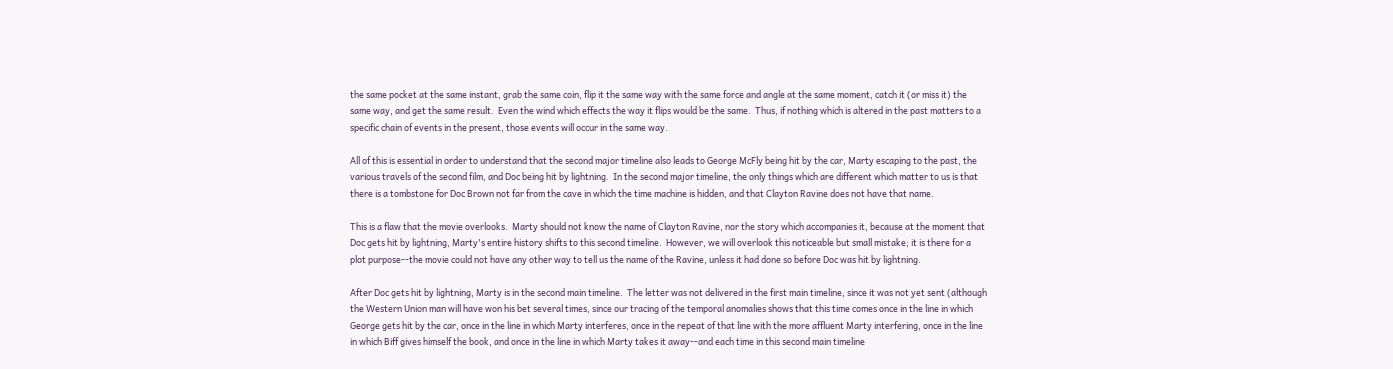the same pocket at the same instant, grab the same coin, flip it the same way with the same force and angle at the same moment, catch it (or miss it) the same way, and get the same result.  Even the wind which effects the way it flips would be the same.  Thus, if nothing which is altered in the past matters to a specific chain of events in the present, those events will occur in the same way.

All of this is essential in order to understand that the second major timeline also leads to George McFly being hit by the car, Marty escaping to the past, the various travels of the second film, and Doc being hit by lightning.  In the second major timeline, the only things which are different which matter to us is that there is a tombstone for Doc Brown not far from the cave in which the time machine is hidden, and that Clayton Ravine does not have that name.

This is a flaw that the movie overlooks.  Marty should not know the name of Clayton Ravine, nor the story which accompanies it, because at the moment that Doc gets hit by lightning, Marty's entire history shifts to this second timeline.  However, we will overlook this noticeable but small mistake; it is there for a plot purpose--the movie could not have any other way to tell us the name of the Ravine, unless it had done so before Doc was hit by lightning.

After Doc gets hit by lightning, Marty is in the second main timeline.  The letter was not delivered in the first main timeline, since it was not yet sent (although the Western Union man will have won his bet several times, since our tracing of the temporal anomalies shows that this time comes once in the line in which George gets hit by the car, once in the line in which Marty interferes, once in the repeat of that line with the more affluent Marty interfering, once in the line in which Biff gives himself the book, and once in the line in which Marty takes it away--and each time in this second main timeline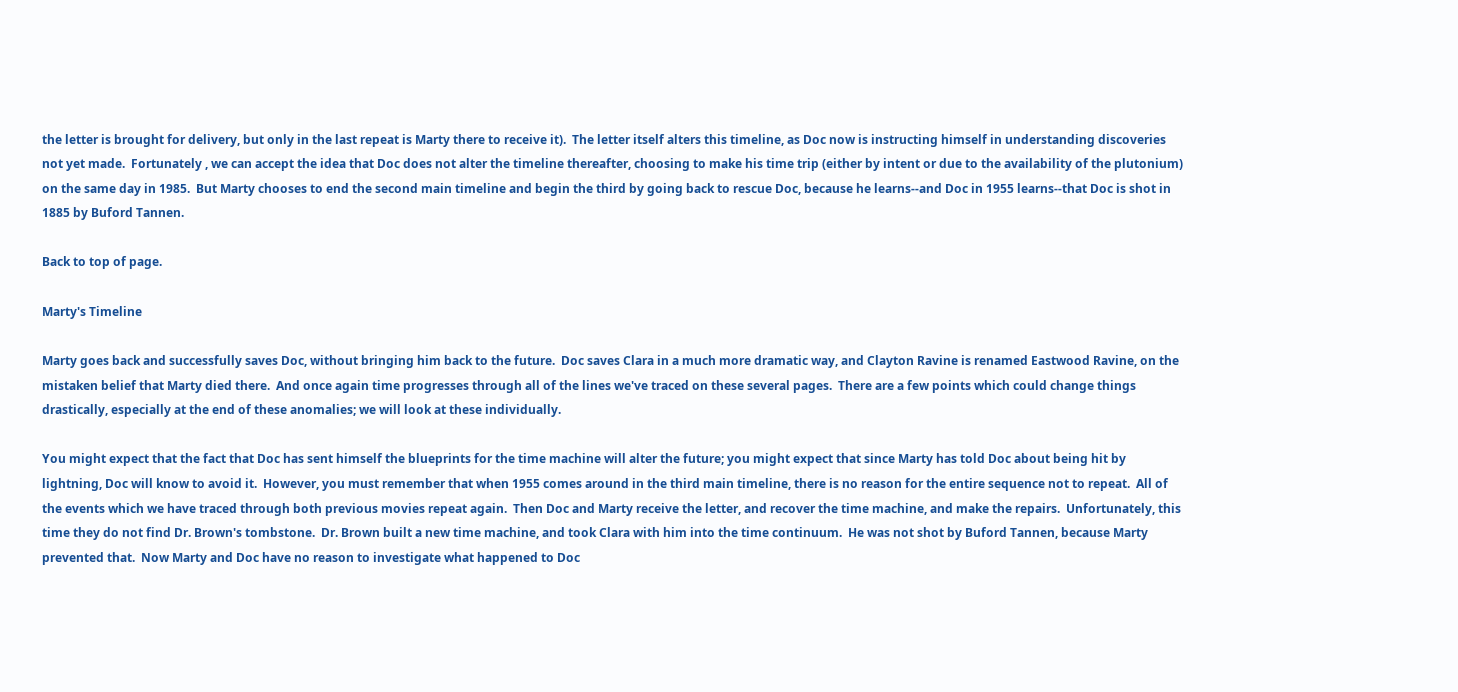the letter is brought for delivery, but only in the last repeat is Marty there to receive it).  The letter itself alters this timeline, as Doc now is instructing himself in understanding discoveries not yet made.  Fortunately , we can accept the idea that Doc does not alter the timeline thereafter, choosing to make his time trip (either by intent or due to the availability of the plutonium) on the same day in 1985.  But Marty chooses to end the second main timeline and begin the third by going back to rescue Doc, because he learns--and Doc in 1955 learns--that Doc is shot in 1885 by Buford Tannen.

Back to top of page.

Marty's Timeline

Marty goes back and successfully saves Doc, without bringing him back to the future.  Doc saves Clara in a much more dramatic way, and Clayton Ravine is renamed Eastwood Ravine, on the mistaken belief that Marty died there.  And once again time progresses through all of the lines we've traced on these several pages.  There are a few points which could change things drastically, especially at the end of these anomalies; we will look at these individually.

You might expect that the fact that Doc has sent himself the blueprints for the time machine will alter the future; you might expect that since Marty has told Doc about being hit by lightning, Doc will know to avoid it.  However, you must remember that when 1955 comes around in the third main timeline, there is no reason for the entire sequence not to repeat.  All of the events which we have traced through both previous movies repeat again.  Then Doc and Marty receive the letter, and recover the time machine, and make the repairs.  Unfortunately, this time they do not find Dr. Brown's tombstone.  Dr. Brown built a new time machine, and took Clara with him into the time continuum.  He was not shot by Buford Tannen, because Marty prevented that.  Now Marty and Doc have no reason to investigate what happened to Doc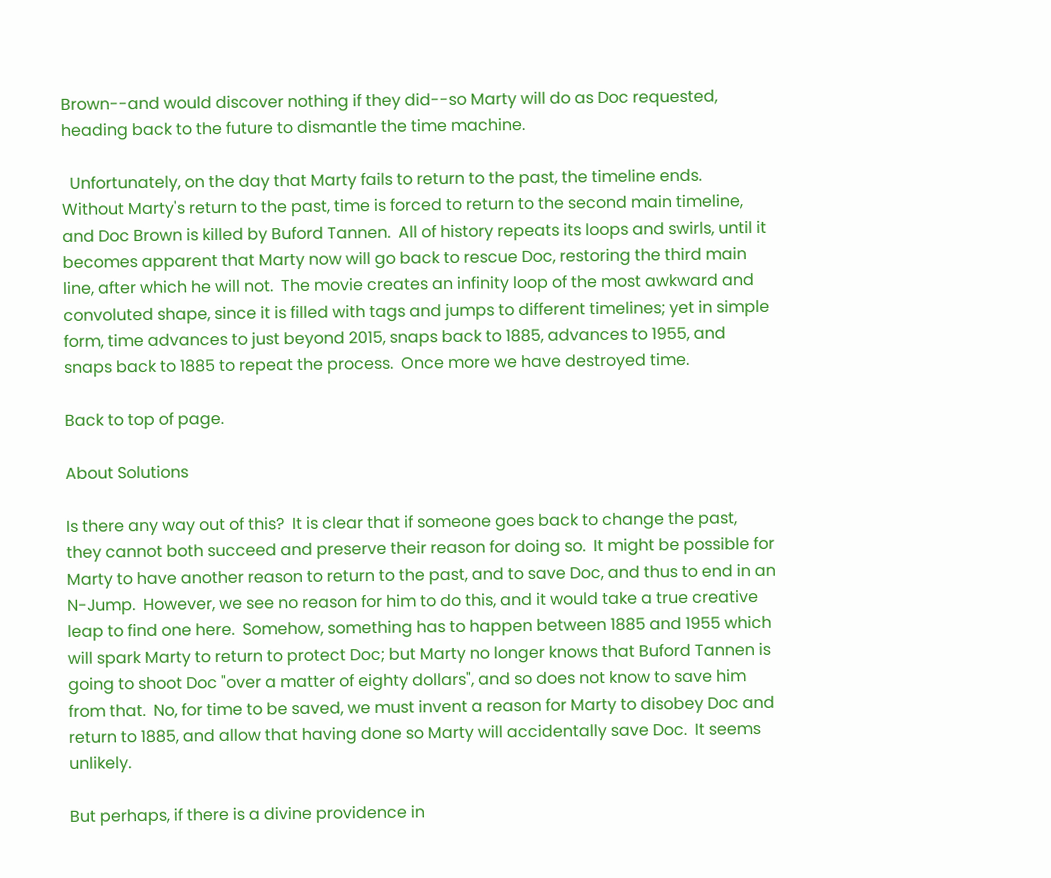Brown--and would discover nothing if they did--so Marty will do as Doc requested, heading back to the future to dismantle the time machine.

  Unfortunately, on the day that Marty fails to return to the past, the timeline ends.  Without Marty's return to the past, time is forced to return to the second main timeline, and Doc Brown is killed by Buford Tannen.  All of history repeats its loops and swirls, until it becomes apparent that Marty now will go back to rescue Doc, restoring the third main line, after which he will not.  The movie creates an infinity loop of the most awkward and convoluted shape, since it is filled with tags and jumps to different timelines; yet in simple form, time advances to just beyond 2015, snaps back to 1885, advances to 1955, and snaps back to 1885 to repeat the process.  Once more we have destroyed time.

Back to top of page.

About Solutions

Is there any way out of this?  It is clear that if someone goes back to change the past, they cannot both succeed and preserve their reason for doing so.  It might be possible for Marty to have another reason to return to the past, and to save Doc, and thus to end in an N-Jump.  However, we see no reason for him to do this, and it would take a true creative leap to find one here.  Somehow, something has to happen between 1885 and 1955 which will spark Marty to return to protect Doc; but Marty no longer knows that Buford Tannen is going to shoot Doc "over a matter of eighty dollars", and so does not know to save him from that.  No, for time to be saved, we must invent a reason for Marty to disobey Doc and return to 1885, and allow that having done so Marty will accidentally save Doc.  It seems unlikely.

But perhaps, if there is a divine providence in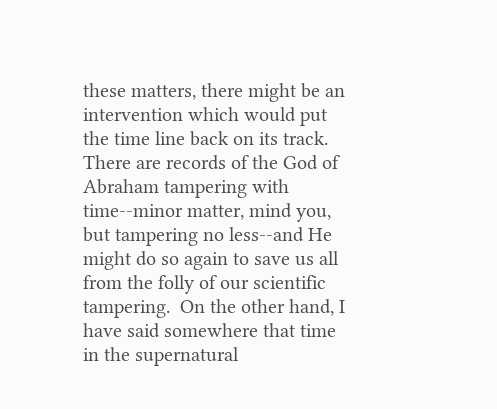these matters, there might be an intervention which would put the time line back on its track.  There are records of the God of Abraham tampering with time--minor matter, mind you, but tampering no less--and He might do so again to save us all from the folly of our scientific tampering.  On the other hand, I have said somewhere that time in the supernatural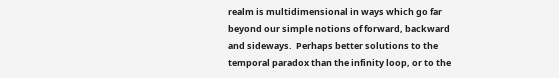realm is multidimensional in ways which go far beyond our simple notions of forward, backward and sideways.  Perhaps better solutions to the temporal paradox than the infinity loop, or to the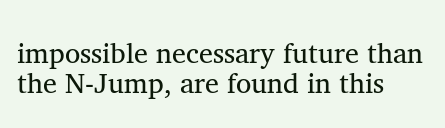impossible necessary future than the N-Jump, are found in this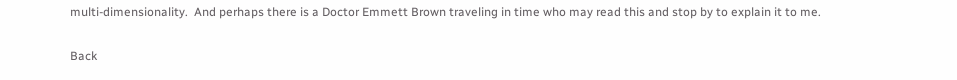multi-dimensionality.  And perhaps there is a Doctor Emmett Brown traveling in time who may read this and stop by to explain it to me.

Back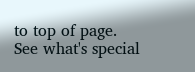to top of page.
See what's special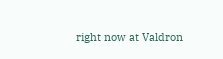right now at Valdron